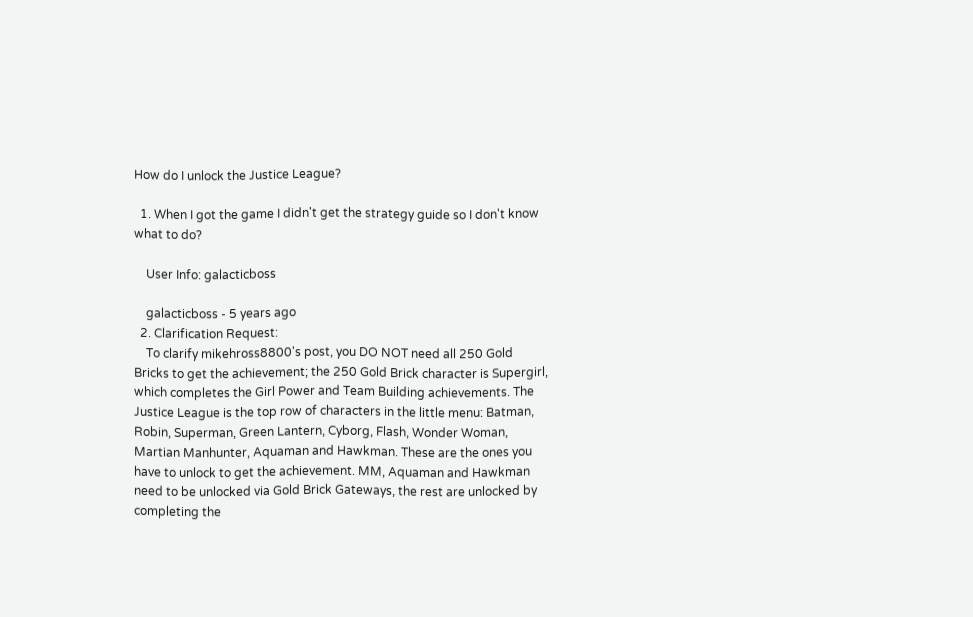How do I unlock the Justice League?

  1. When I got the game I didn't get the strategy guide so I don't know what to do?

    User Info: galacticboss

    galacticboss - 5 years ago
  2. Clarification Request:
    To clarify mikehross8800's post, you DO NOT need all 250 Gold Bricks to get the achievement; the 250 Gold Brick character is Supergirl, which completes the Girl Power and Team Building achievements. The Justice League is the top row of characters in the little menu: Batman, Robin, Superman, Green Lantern, Cyborg, Flash, Wonder Woman, Martian Manhunter, Aquaman and Hawkman. These are the ones you have to unlock to get the achievement. MM, Aquaman and Hawkman need to be unlocked via Gold Brick Gateways, the rest are unlocked by completing the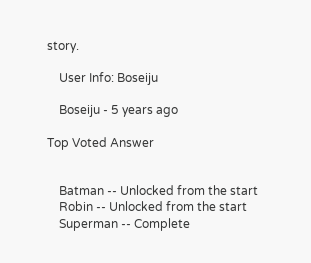story.

    User Info: Boseiju

    Boseiju - 5 years ago

Top Voted Answer


    Batman -- Unlocked from the start
    Robin -- Unlocked from the start
    Superman -- Complete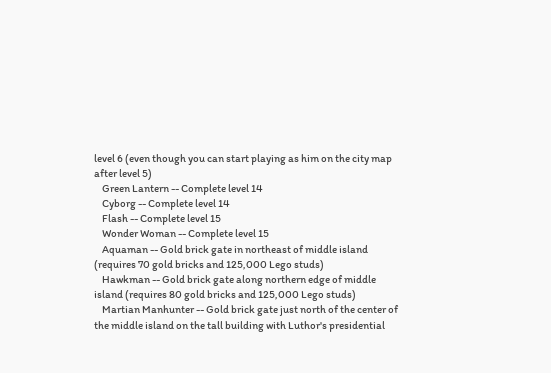level 6 (even though you can start playing as him on the city map after level 5)
    Green Lantern -- Complete level 14
    Cyborg -- Complete level 14
    Flash -- Complete level 15
    Wonder Woman -- Complete level 15
    Aquaman -- Gold brick gate in northeast of middle island (requires 70 gold bricks and 125,000 Lego studs)
    Hawkman -- Gold brick gate along northern edge of middle island (requires 80 gold bricks and 125,000 Lego studs)
    Martian Manhunter -- Gold brick gate just north of the center of the middle island on the tall building with Luthor's presidential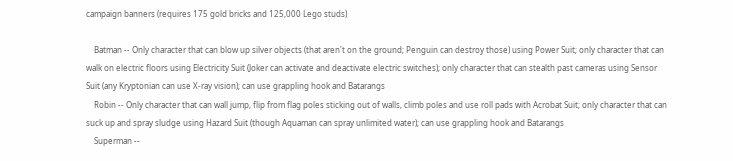campaign banners (requires 175 gold bricks and 125,000 Lego studs)

    Batman -- Only character that can blow up silver objects (that aren't on the ground; Penguin can destroy those) using Power Suit; only character that can walk on electric floors using Electricity Suit (Joker can activate and deactivate electric switches); only character that can stealth past cameras using Sensor Suit (any Kryptonian can use X-ray vision); can use grappling hook and Batarangs
    Robin -- Only character that can wall jump, flip from flag poles sticking out of walls, climb poles and use roll pads with Acrobat Suit; only character that can suck up and spray sludge using Hazard Suit (though Aquaman can spray unlimited water); can use grappling hook and Batarangs
    Superman --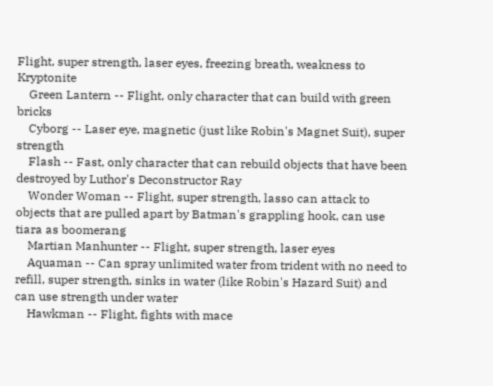Flight, super strength, laser eyes, freezing breath, weakness to Kryptonite
    Green Lantern -- Flight, only character that can build with green bricks
    Cyborg -- Laser eye, magnetic (just like Robin's Magnet Suit), super strength
    Flash -- Fast, only character that can rebuild objects that have been destroyed by Luthor's Deconstructor Ray
    Wonder Woman -- Flight, super strength, lasso can attack to objects that are pulled apart by Batman's grappling hook, can use tiara as boomerang
    Martian Manhunter -- Flight, super strength, laser eyes
    Aquaman -- Can spray unlimited water from trident with no need to refill, super strength, sinks in water (like Robin's Hazard Suit) and can use strength under water
    Hawkman -- Flight, fights with mace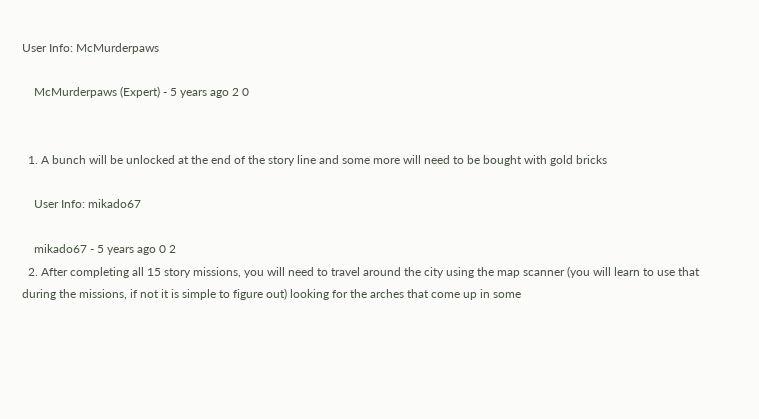User Info: McMurderpaws

    McMurderpaws (Expert) - 5 years ago 2 0


  1. A bunch will be unlocked at the end of the story line and some more will need to be bought with gold bricks

    User Info: mikado67

    mikado67 - 5 years ago 0 2
  2. After completing all 15 story missions, you will need to travel around the city using the map scanner (you will learn to use that during the missions, if not it is simple to figure out) looking for the arches that come up in some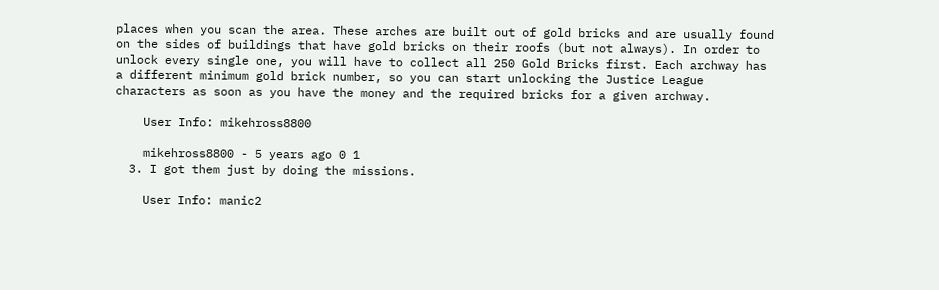places when you scan the area. These arches are built out of gold bricks and are usually found on the sides of buildings that have gold bricks on their roofs (but not always). In order to unlock every single one, you will have to collect all 250 Gold Bricks first. Each archway has a different minimum gold brick number, so you can start unlocking the Justice League characters as soon as you have the money and the required bricks for a given archway.

    User Info: mikehross8800

    mikehross8800 - 5 years ago 0 1
  3. I got them just by doing the missions.

    User Info: manic2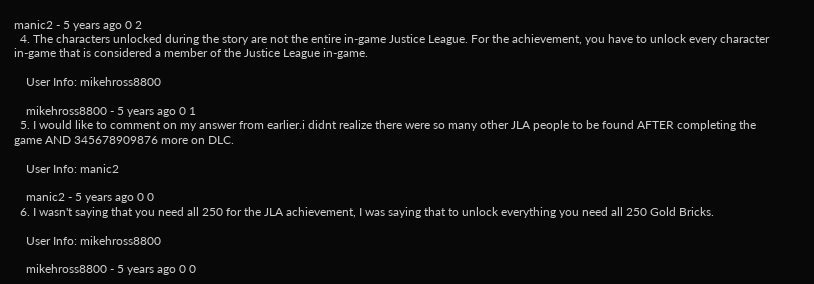manic2 - 5 years ago 0 2
  4. The characters unlocked during the story are not the entire in-game Justice League. For the achievement, you have to unlock every character in-game that is considered a member of the Justice League in-game.

    User Info: mikehross8800

    mikehross8800 - 5 years ago 0 1
  5. I would like to comment on my answer from earlier.i didnt realize there were so many other JLA people to be found AFTER completing the game AND 345678909876 more on DLC.

    User Info: manic2

    manic2 - 5 years ago 0 0
  6. I wasn't saying that you need all 250 for the JLA achievement, I was saying that to unlock everything you need all 250 Gold Bricks.

    User Info: mikehross8800

    mikehross8800 - 5 years ago 0 0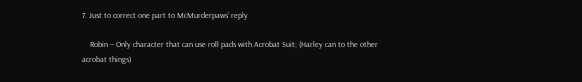7. Just to correct one part to McMurderpaws' reply

    Robin -- Only character that can use roll pads with Acrobat Suit; (Harley can to the other acrobat things)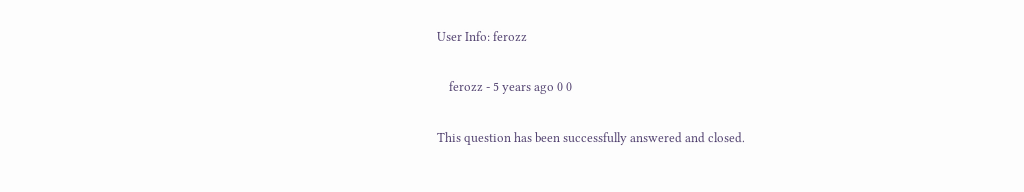User Info: ferozz

    ferozz - 5 years ago 0 0

This question has been successfully answered and closed.